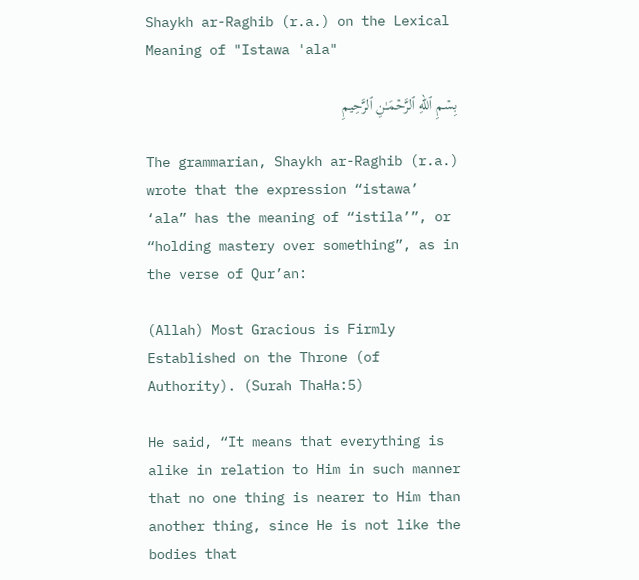Shaykh ar-Raghib (r.a.) on the Lexical Meaning of "Istawa 'ala"

بِسۡمِ ٱللهِ ٱلرَّحۡمَـٰنِ ٱلرَّحِيمِ

The grammarian, Shaykh ar-Raghib (r.a.) wrote that the expression “istawa’ ‘ala” has the meaning of “istila’”, or “holding mastery over something”, as in the verse of Qur’an:

(Allah) Most Gracious is Firmly Established on the Throne (of Authority). (Surah ThaHa:5)

He said, “It means that everything is alike in relation to Him in such manner that no one thing is nearer to Him than another thing, since He is not like the bodies that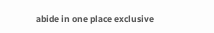abide in one place exclusive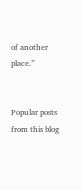of another place.”


Popular posts from this blog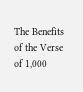The Benefits of the Verse of 1,000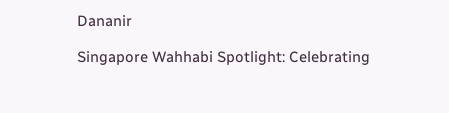Dananir

Singapore Wahhabi Spotlight: Celebrating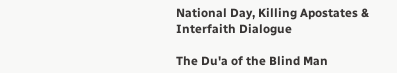National Day, Killing Apostates & Interfaith Dialogue

The Du'a of the Blind Man